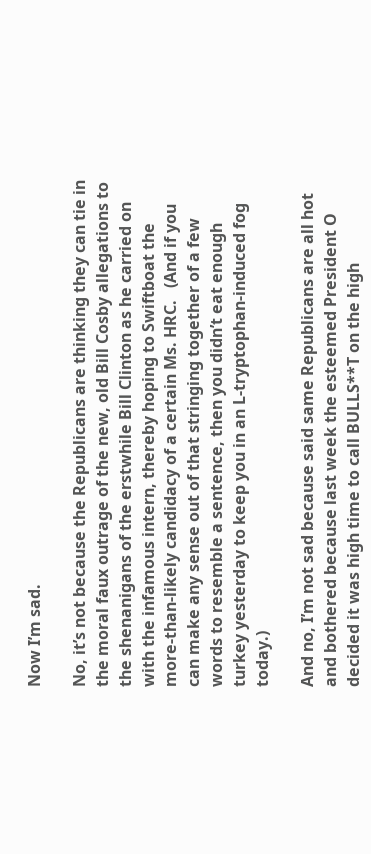Now I’m sad.

No, it’s not because the Republicans are thinking they can tie in the moral faux outrage of the new, old Bill Cosby allegations to the shenanigans of the erstwhile Bill Clinton as he carried on with the infamous intern, thereby hoping to Swiftboat the more-than-likely candidacy of a certain Ms. HRC.   (And if you can make any sense out of that stringing together of a few words to resemble a sentence, then you didn’t eat enough turkey yesterday to keep you in an L-tryptophan-induced fog today.)

And no, I’m not sad because said same Republicans are all hot and bothered because last week the esteemed President O decided it was high time to call BULLS**T on the high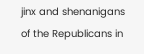jinx and shenanigans of the Republicans in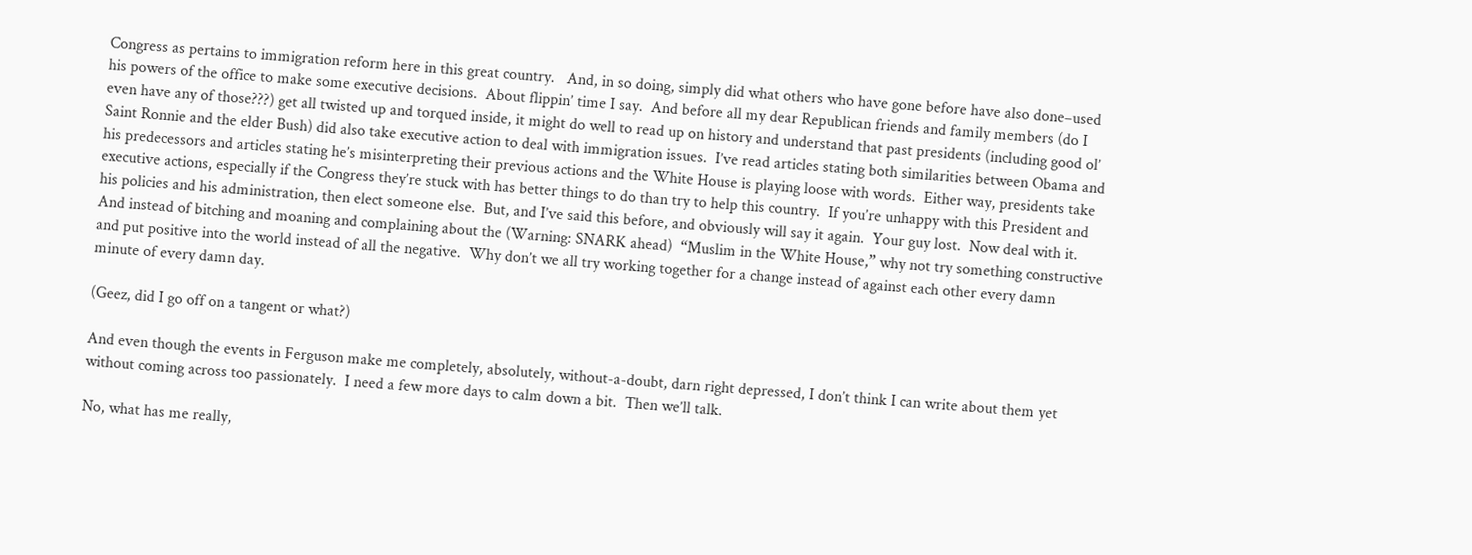Congress as pertains to immigration reform here in this great country.   And, in so doing, simply did what others who have gone before have also done–used his powers of the office to make some executive decisions.  About flippin’ time I say.  And before all my dear Republican friends and family members (do I even have any of those???) get all twisted up and torqued inside, it might do well to read up on history and understand that past presidents (including good ol’ Saint Ronnie and the elder Bush) did also take executive action to deal with immigration issues.  I’ve read articles stating both similarities between Obama and his predecessors and articles stating he’s misinterpreting their previous actions and the White House is playing loose with words.  Either way, presidents take executive actions, especially if the Congress they’re stuck with has better things to do than try to help this country.  If you’re unhappy with this President and his policies and his administration, then elect someone else.  But, and I’ve said this before, and obviously will say it again.  Your guy lost.  Now deal with it.  And instead of bitching and moaning and complaining about the (Warning: SNARK ahead)  “Muslim in the White House,” why not try something constructive and put positive into the world instead of all the negative.  Why don’t we all try working together for a change instead of against each other every damn minute of every damn day.

(Geez, did I go off on a tangent or what?)

And even though the events in Ferguson make me completely, absolutely, without-a-doubt, darn right depressed, I don’t think I can write about them yet without coming across too passionately.  I need a few more days to calm down a bit.  Then we’ll talk.

No, what has me really,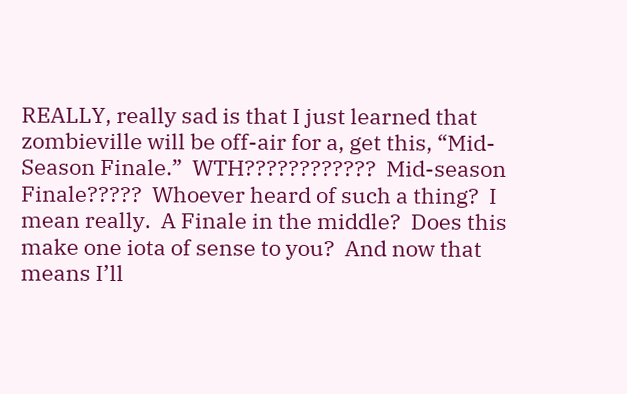REALLY, really sad is that I just learned that zombieville will be off-air for a, get this, “Mid-Season Finale.”  WTH????????????  Mid-season Finale?????  Whoever heard of such a thing?  I mean really.  A Finale in the middle?  Does this make one iota of sense to you?  And now that means I’ll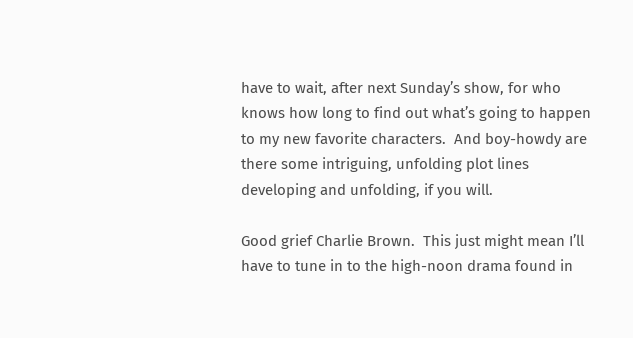have to wait, after next Sunday’s show, for who knows how long to find out what’s going to happen to my new favorite characters.  And boy-howdy are there some intriguing, unfolding plot lines developing and unfolding, if you will.

Good grief Charlie Brown.  This just might mean I’ll have to tune in to the high-noon drama found in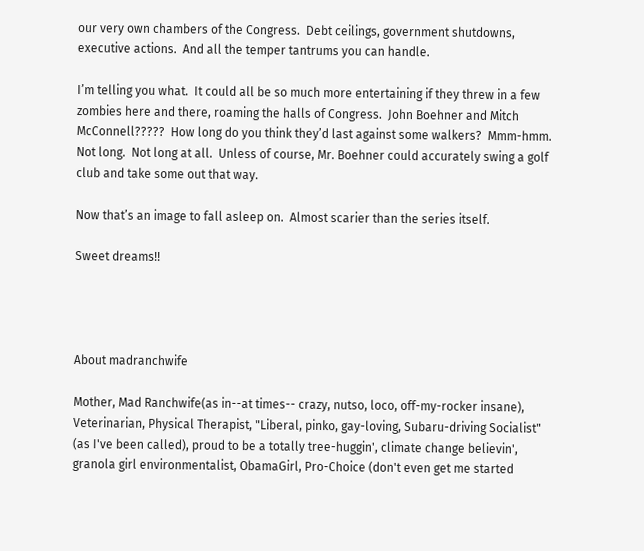our very own chambers of the Congress.  Debt ceilings, government shutdowns, executive actions.  And all the temper tantrums you can handle.

I’m telling you what.  It could all be so much more entertaining if they threw in a few zombies here and there, roaming the halls of Congress.  John Boehner and Mitch McConnell?????  How long do you think they’d last against some walkers?  Mmm-hmm.  Not long.  Not long at all.  Unless of course, Mr. Boehner could accurately swing a golf club and take some out that way.

Now that’s an image to fall asleep on.  Almost scarier than the series itself.

Sweet dreams!!




About madranchwife

Mother, Mad Ranchwife(as in--at times-- crazy, nutso, loco, off-my-rocker insane), Veterinarian, Physical Therapist, "Liberal, pinko, gay-loving, Subaru-driving Socialist" (as I've been called), proud to be a totally tree-huggin', climate change believin', granola girl environmentalist, ObamaGirl, Pro-Choice (don't even get me started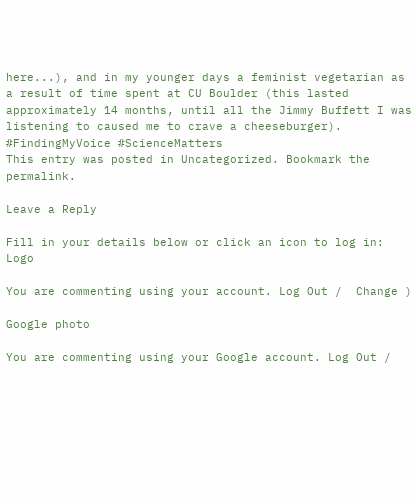here...), and in my younger days a feminist vegetarian as a result of time spent at CU Boulder (this lasted approximately 14 months, until all the Jimmy Buffett I was listening to caused me to crave a cheeseburger). #FindingMyVoice #ScienceMatters
This entry was posted in Uncategorized. Bookmark the permalink.

Leave a Reply

Fill in your details below or click an icon to log in: Logo

You are commenting using your account. Log Out /  Change )

Google photo

You are commenting using your Google account. Log Out /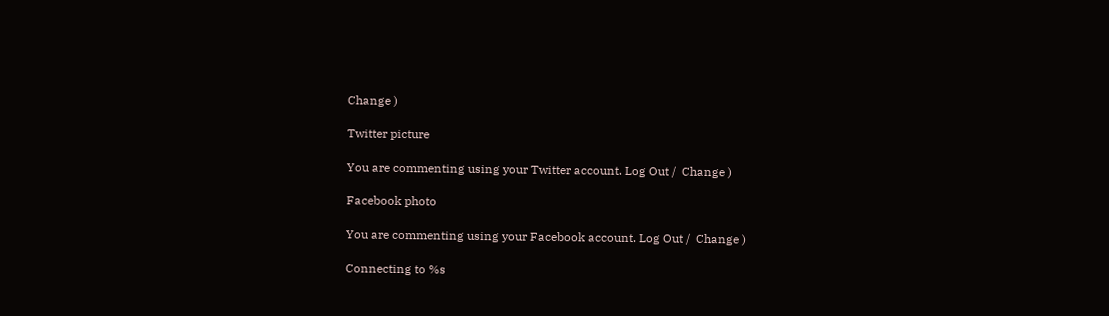Change )

Twitter picture

You are commenting using your Twitter account. Log Out /  Change )

Facebook photo

You are commenting using your Facebook account. Log Out /  Change )

Connecting to %s